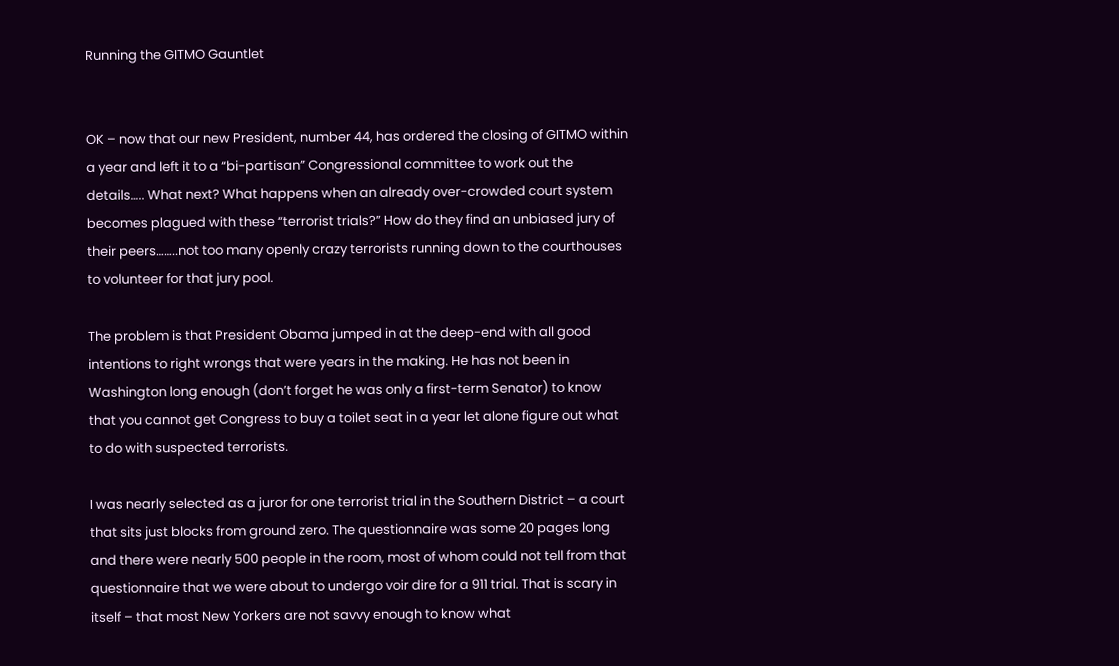Running the GITMO Gauntlet


OK – now that our new President, number 44, has ordered the closing of GITMO within a year and left it to a “bi-partisan” Congressional committee to work out the details….. What next? What happens when an already over-crowded court system becomes plagued with these “terrorist trials?” How do they find an unbiased jury of their peers……..not too many openly crazy terrorists running down to the courthouses to volunteer for that jury pool.

The problem is that President Obama jumped in at the deep-end with all good intentions to right wrongs that were years in the making. He has not been in Washington long enough (don’t forget he was only a first-term Senator) to know that you cannot get Congress to buy a toilet seat in a year let alone figure out what to do with suspected terrorists.

I was nearly selected as a juror for one terrorist trial in the Southern District – a court that sits just blocks from ground zero. The questionnaire was some 20 pages long and there were nearly 500 people in the room, most of whom could not tell from that questionnaire that we were about to undergo voir dire for a 911 trial. That is scary in itself – that most New Yorkers are not savvy enough to know what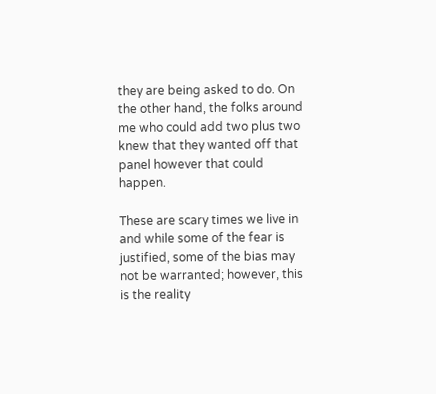they are being asked to do. On the other hand, the folks around me who could add two plus two knew that they wanted off that panel however that could happen.

These are scary times we live in and while some of the fear is justified, some of the bias may not be warranted; however, this is the reality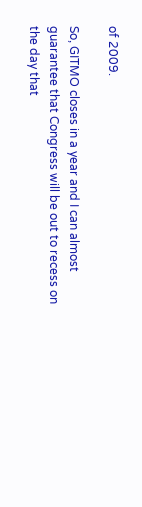of 2009.

So, GITMO closes in a year and I can almost guarantee that Congress will be out to recess on the day that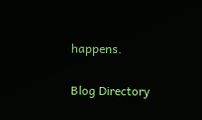happens.

Blog Directory